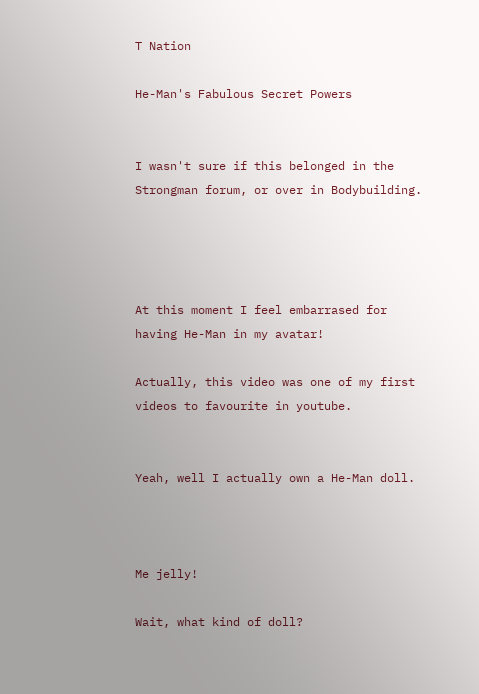T Nation

He-Man's Fabulous Secret Powers


I wasn't sure if this belonged in the Strongman forum, or over in Bodybuilding.




At this moment I feel embarrased for having He-Man in my avatar!

Actually, this video was one of my first videos to favourite in youtube.


Yeah, well I actually own a He-Man doll.



Me jelly!

Wait, what kind of doll?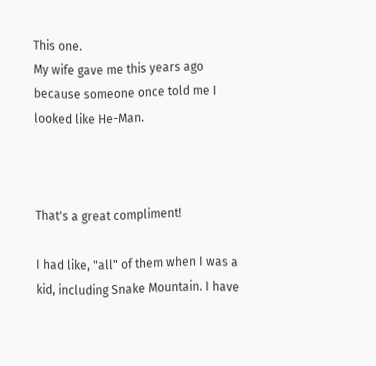This one.
My wife gave me this years ago because someone once told me I looked like He-Man.



That's a great compliment!

I had like, "all" of them when I was a kid, including Snake Mountain. I have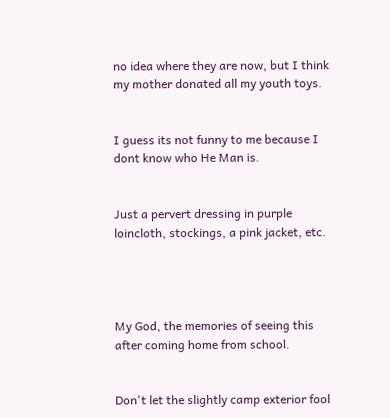no idea where they are now, but I think my mother donated all my youth toys.


I guess its not funny to me because I dont know who He Man is.


Just a pervert dressing in purple loincloth, stockings, a pink jacket, etc.




My God, the memories of seeing this after coming home from school.


Don't let the slightly camp exterior fool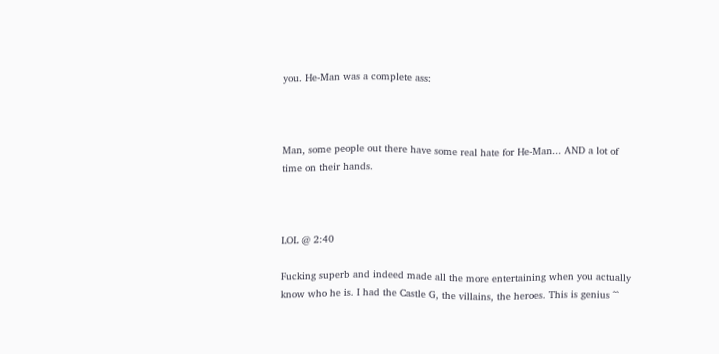you. He-Man was a complete ass:



Man, some people out there have some real hate for He-Man... AND a lot of time on their hands.



LOL @ 2:40

Fucking superb and indeed made all the more entertaining when you actually know who he is. I had the Castle G, the villains, the heroes. This is genius ^^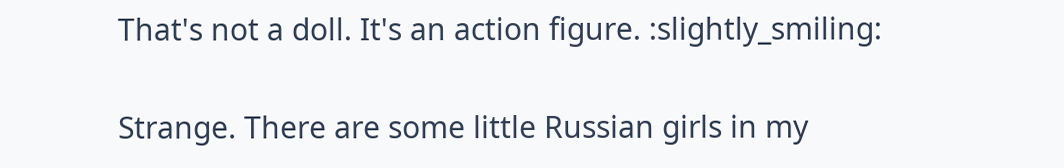That's not a doll. It's an action figure. :slightly_smiling:

Strange. There are some little Russian girls in my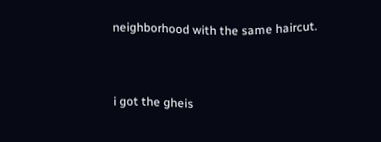neighborhood with the same haircut.


i got the gheis